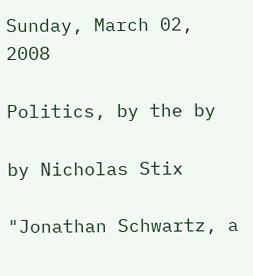Sunday, March 02, 2008

Politics, by the by

by Nicholas Stix

"Jonathan Schwartz, a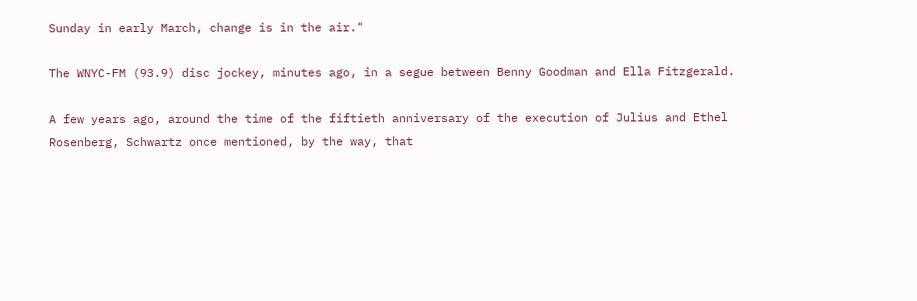Sunday in early March, change is in the air."

The WNYC-FM (93.9) disc jockey, minutes ago, in a segue between Benny Goodman and Ella Fitzgerald.

A few years ago, around the time of the fiftieth anniversary of the execution of Julius and Ethel Rosenberg, Schwartz once mentioned, by the way, that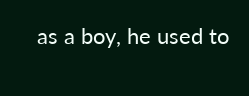as a boy, he used to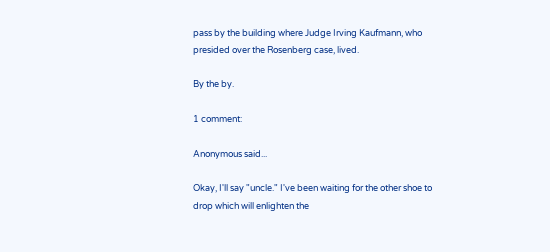pass by the building where Judge Irving Kaufmann, who presided over the Rosenberg case, lived.

By the by.

1 comment:

Anonymous said...

Okay, I'll say "uncle." I've been waiting for the other shoe to drop which will enlighten the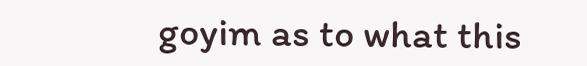goyim as to what this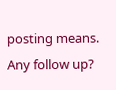posting means. Any follow up?